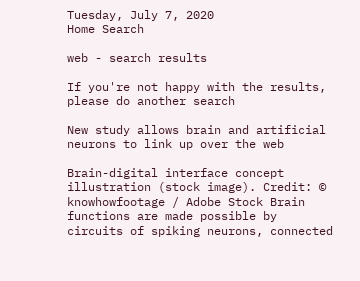Tuesday, July 7, 2020
Home Search

web - search results

If you're not happy with the results, please do another search

New study allows brain and artificial neurons to link up over the web

Brain-digital interface concept illustration (stock image). Credit: © knowhowfootage / Adobe Stock Brain functions are made possible by circuits of spiking neurons, connected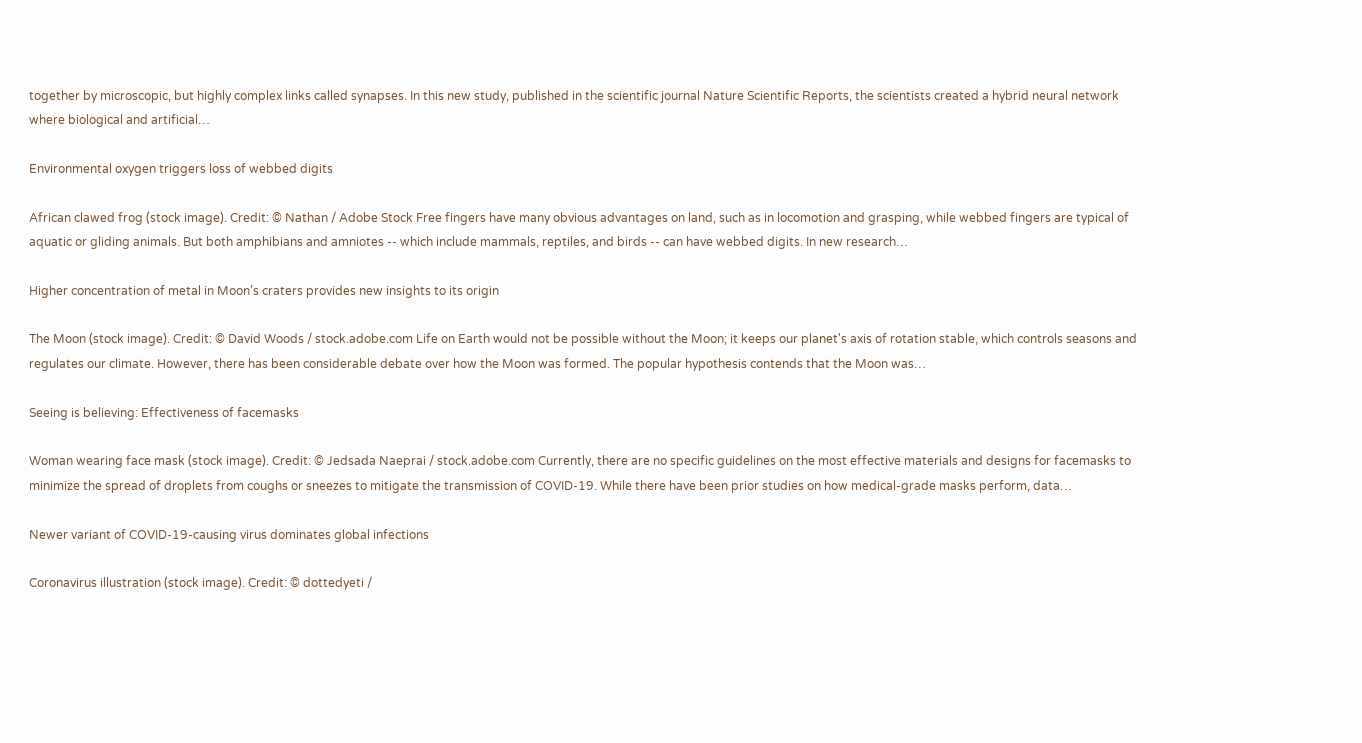together by microscopic, but highly complex links called synapses. In this new study, published in the scientific journal Nature Scientific Reports, the scientists created a hybrid neural network where biological and artificial…

Environmental oxygen triggers loss of webbed digits

African clawed frog (stock image). Credit: © Nathan / Adobe Stock Free fingers have many obvious advantages on land, such as in locomotion and grasping, while webbed fingers are typical of aquatic or gliding animals. But both amphibians and amniotes -- which include mammals, reptiles, and birds -- can have webbed digits. In new research…

Higher concentration of metal in Moon’s craters provides new insights to its origin

The Moon (stock image). Credit: © David Woods / stock.adobe.com Life on Earth would not be possible without the Moon; it keeps our planet's axis of rotation stable, which controls seasons and regulates our climate. However, there has been considerable debate over how the Moon was formed. The popular hypothesis contends that the Moon was…

Seeing is believing: Effectiveness of facemasks

Woman wearing face mask (stock image). Credit: © Jedsada Naeprai / stock.adobe.com Currently, there are no specific guidelines on the most effective materials and designs for facemasks to minimize the spread of droplets from coughs or sneezes to mitigate the transmission of COVID-19. While there have been prior studies on how medical-grade masks perform, data…

Newer variant of COVID-19-causing virus dominates global infections

Coronavirus illustration (stock image). Credit: © dottedyeti /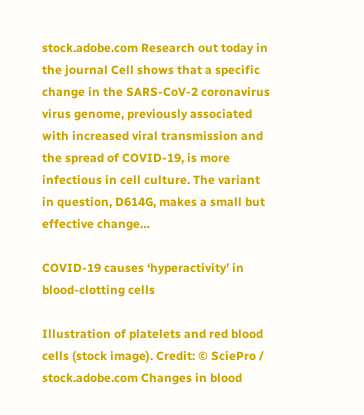stock.adobe.com Research out today in the journal Cell shows that a specific change in the SARS-CoV-2 coronavirus virus genome, previously associated with increased viral transmission and the spread of COVID-19, is more infectious in cell culture. The variant in question, D614G, makes a small but effective change…

COVID-19 causes ‘hyperactivity’ in blood-clotting cells

Illustration of platelets and red blood cells (stock image). Credit: © SciePro / stock.adobe.com Changes in blood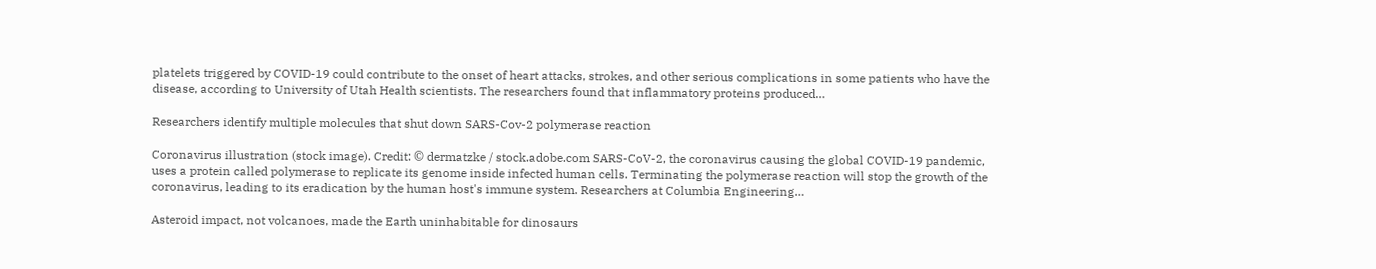platelets triggered by COVID-19 could contribute to the onset of heart attacks, strokes, and other serious complications in some patients who have the disease, according to University of Utah Health scientists. The researchers found that inflammatory proteins produced…

Researchers identify multiple molecules that shut down SARS-Cov-2 polymerase reaction

Coronavirus illustration (stock image). Credit: © dermatzke / stock.adobe.com SARS-CoV-2, the coronavirus causing the global COVID-19 pandemic, uses a protein called polymerase to replicate its genome inside infected human cells. Terminating the polymerase reaction will stop the growth of the coronavirus, leading to its eradication by the human host's immune system. Researchers at Columbia Engineering…

Asteroid impact, not volcanoes, made the Earth uninhabitable for dinosaurs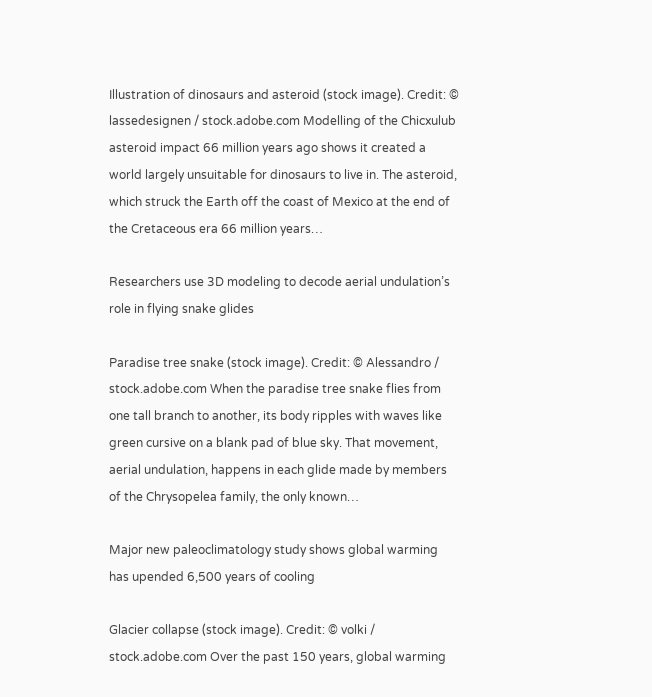Illustration of dinosaurs and asteroid (stock image). Credit: © lassedesignen / stock.adobe.com Modelling of the Chicxulub asteroid impact 66 million years ago shows it created a world largely unsuitable for dinosaurs to live in. The asteroid, which struck the Earth off the coast of Mexico at the end of the Cretaceous era 66 million years…

Researchers use 3D modeling to decode aerial undulation’s role in flying snake glides

Paradise tree snake (stock image). Credit: © Alessandro / stock.adobe.com When the paradise tree snake flies from one tall branch to another, its body ripples with waves like green cursive on a blank pad of blue sky. That movement, aerial undulation, happens in each glide made by members of the Chrysopelea family, the only known…

Major new paleoclimatology study shows global warming has upended 6,500 years of cooling

Glacier collapse (stock image). Credit: © volki / stock.adobe.com Over the past 150 years, global warming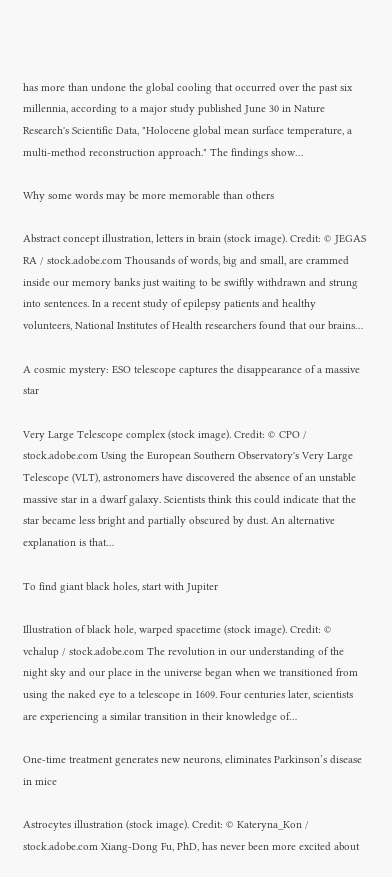has more than undone the global cooling that occurred over the past six millennia, according to a major study published June 30 in Nature Research's Scientific Data, "Holocene global mean surface temperature, a multi-method reconstruction approach." The findings show…

Why some words may be more memorable than others

Abstract concept illustration, letters in brain (stock image). Credit: © JEGAS RA / stock.adobe.com Thousands of words, big and small, are crammed inside our memory banks just waiting to be swiftly withdrawn and strung into sentences. In a recent study of epilepsy patients and healthy volunteers, National Institutes of Health researchers found that our brains…

A cosmic mystery: ESO telescope captures the disappearance of a massive star

Very Large Telescope complex (stock image). Credit: © CPO / stock.adobe.com Using the European Southern Observatory's Very Large Telescope (VLT), astronomers have discovered the absence of an unstable massive star in a dwarf galaxy. Scientists think this could indicate that the star became less bright and partially obscured by dust. An alternative explanation is that…

To find giant black holes, start with Jupiter

Illustration of black hole, warped spacetime (stock image). Credit: © vchalup / stock.adobe.com The revolution in our understanding of the night sky and our place in the universe began when we transitioned from using the naked eye to a telescope in 1609. Four centuries later, scientists are experiencing a similar transition in their knowledge of…

One-time treatment generates new neurons, eliminates Parkinson’s disease in mice

Astrocytes illustration (stock image). Credit: © Kateryna_Kon / stock.adobe.com Xiang-Dong Fu, PhD, has never been more excited about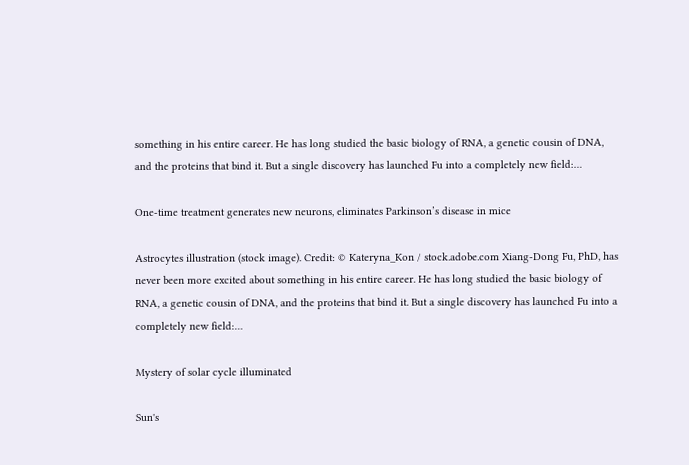something in his entire career. He has long studied the basic biology of RNA, a genetic cousin of DNA, and the proteins that bind it. But a single discovery has launched Fu into a completely new field:…

One-time treatment generates new neurons, eliminates Parkinson’s disease in mice

Astrocytes illustration (stock image). Credit: © Kateryna_Kon / stock.adobe.com Xiang-Dong Fu, PhD, has never been more excited about something in his entire career. He has long studied the basic biology of RNA, a genetic cousin of DNA, and the proteins that bind it. But a single discovery has launched Fu into a completely new field:…

Mystery of solar cycle illuminated

Sun's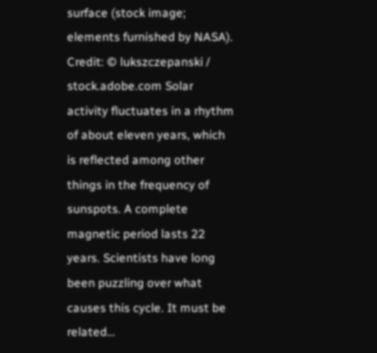surface (stock image; elements furnished by NASA). Credit: © lukszczepanski / stock.adobe.com Solar activity fluctuates in a rhythm of about eleven years, which is reflected among other things in the frequency of sunspots. A complete magnetic period lasts 22 years. Scientists have long been puzzling over what causes this cycle. It must be related…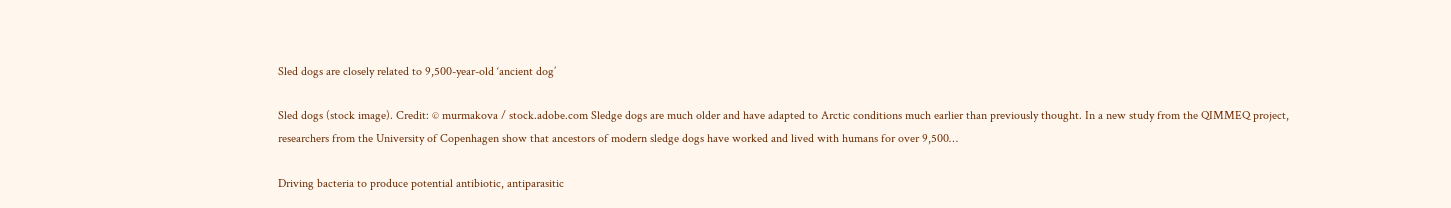Sled dogs are closely related to 9,500-year-old ‘ancient dog’

Sled dogs (stock image). Credit: © murmakova / stock.adobe.com Sledge dogs are much older and have adapted to Arctic conditions much earlier than previously thought. In a new study from the QIMMEQ project, researchers from the University of Copenhagen show that ancestors of modern sledge dogs have worked and lived with humans for over 9,500…

Driving bacteria to produce potential antibiotic, antiparasitic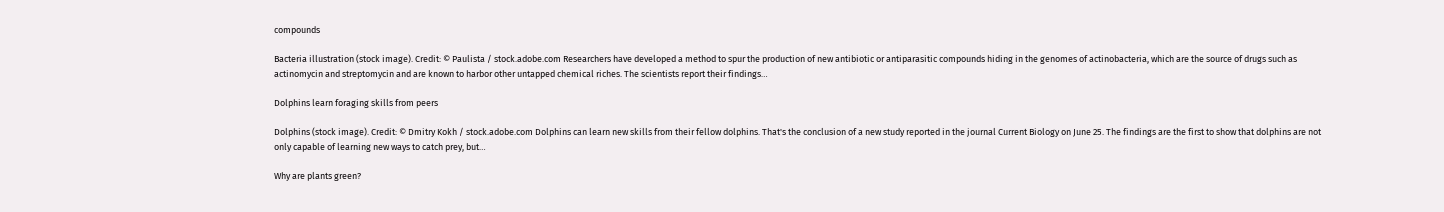compounds

Bacteria illustration (stock image). Credit: © Paulista / stock.adobe.com Researchers have developed a method to spur the production of new antibiotic or antiparasitic compounds hiding in the genomes of actinobacteria, which are the source of drugs such as actinomycin and streptomycin and are known to harbor other untapped chemical riches. The scientists report their findings…

Dolphins learn foraging skills from peers

Dolphins (stock image). Credit: © Dmitry Kokh / stock.adobe.com Dolphins can learn new skills from their fellow dolphins. That's the conclusion of a new study reported in the journal Current Biology on June 25. The findings are the first to show that dolphins are not only capable of learning new ways to catch prey, but…

Why are plants green?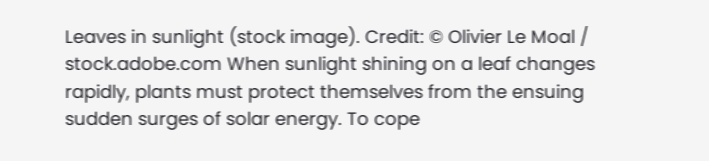Leaves in sunlight (stock image). Credit: © Olivier Le Moal / stock.adobe.com When sunlight shining on a leaf changes rapidly, plants must protect themselves from the ensuing sudden surges of solar energy. To cope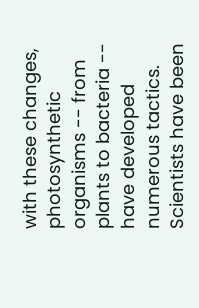with these changes, photosynthetic organisms -- from plants to bacteria -- have developed numerous tactics. Scientists have been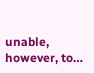unable, however, to…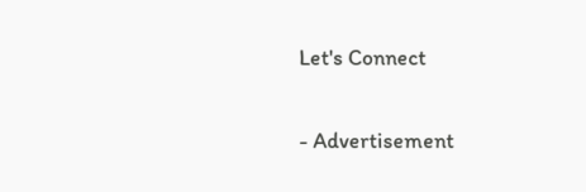Let's Connect

- Advertisement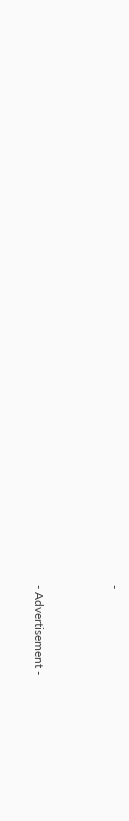-



- Advertisement -